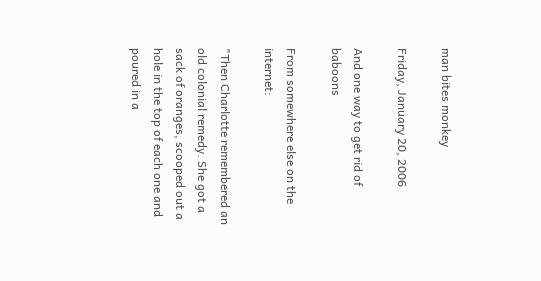man bites monkey

Friday, January 20, 2006

And one way to get rid of baboons

From somewhere else on the internet:

"Then Charlotte remembered an old colonial remedy. She got a sack of oranges, scooped out a hole in the top of each one and poured in a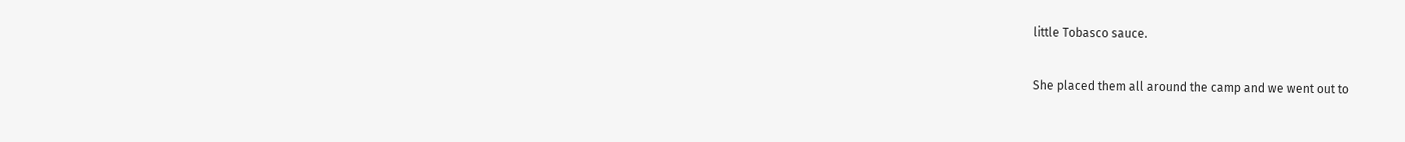little Tobasco sauce.

She placed them all around the camp and we went out to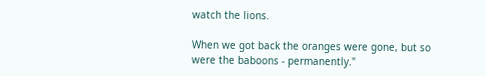watch the lions.

When we got back the oranges were gone, but so were the baboons - permanently."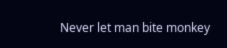Never let man bite monkey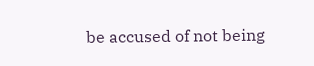be accused of not being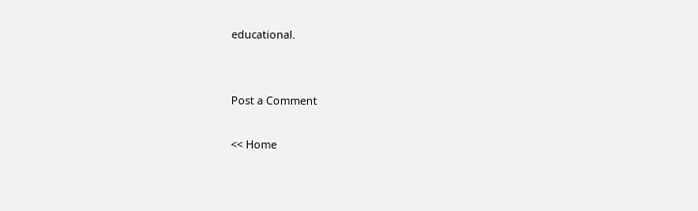educational.


Post a Comment

<< Home